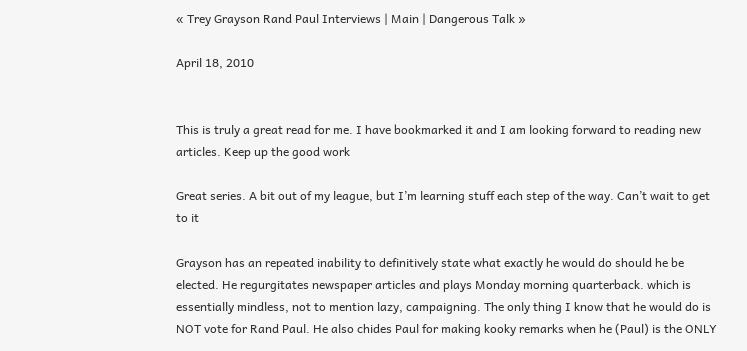« Trey Grayson Rand Paul Interviews | Main | Dangerous Talk »

April 18, 2010


This is truly a great read for me. I have bookmarked it and I am looking forward to reading new articles. Keep up the good work

Great series. A bit out of my league, but I’m learning stuff each step of the way. Can’t wait to get to it

Grayson has an repeated inability to definitively state what exactly he would do should he be elected. He regurgitates newspaper articles and plays Monday morning quarterback. which is essentially mindless, not to mention lazy, campaigning. The only thing I know that he would do is NOT vote for Rand Paul. He also chides Paul for making kooky remarks when he (Paul) is the ONLY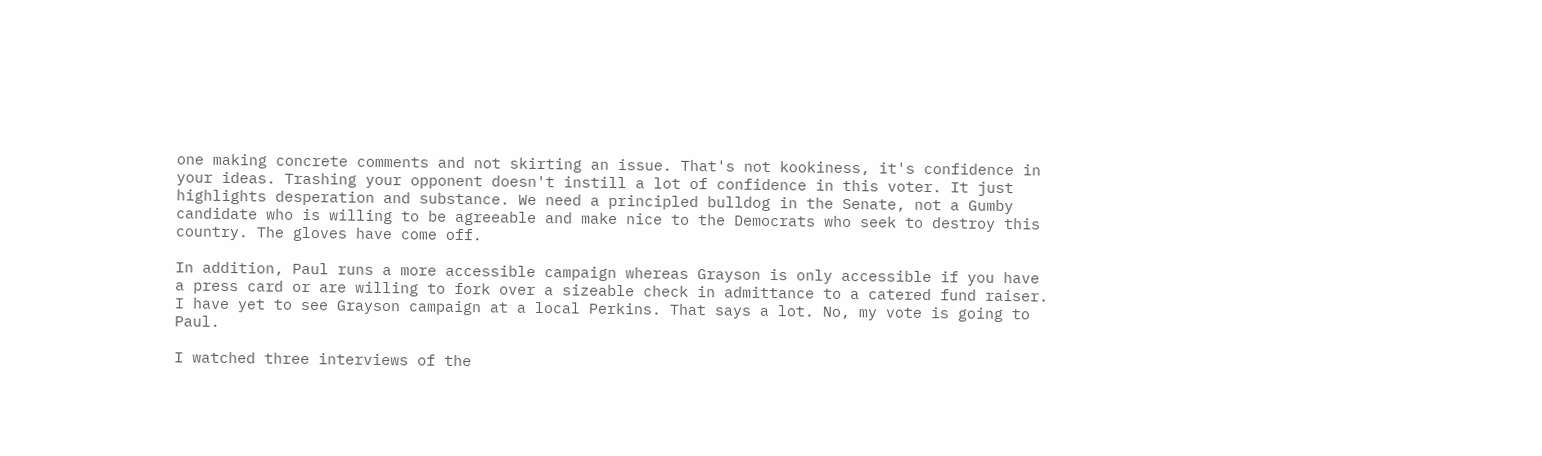one making concrete comments and not skirting an issue. That's not kookiness, it's confidence in your ideas. Trashing your opponent doesn't instill a lot of confidence in this voter. It just highlights desperation and substance. We need a principled bulldog in the Senate, not a Gumby candidate who is willing to be agreeable and make nice to the Democrats who seek to destroy this country. The gloves have come off.

In addition, Paul runs a more accessible campaign whereas Grayson is only accessible if you have a press card or are willing to fork over a sizeable check in admittance to a catered fund raiser. I have yet to see Grayson campaign at a local Perkins. That says a lot. No, my vote is going to Paul.

I watched three interviews of the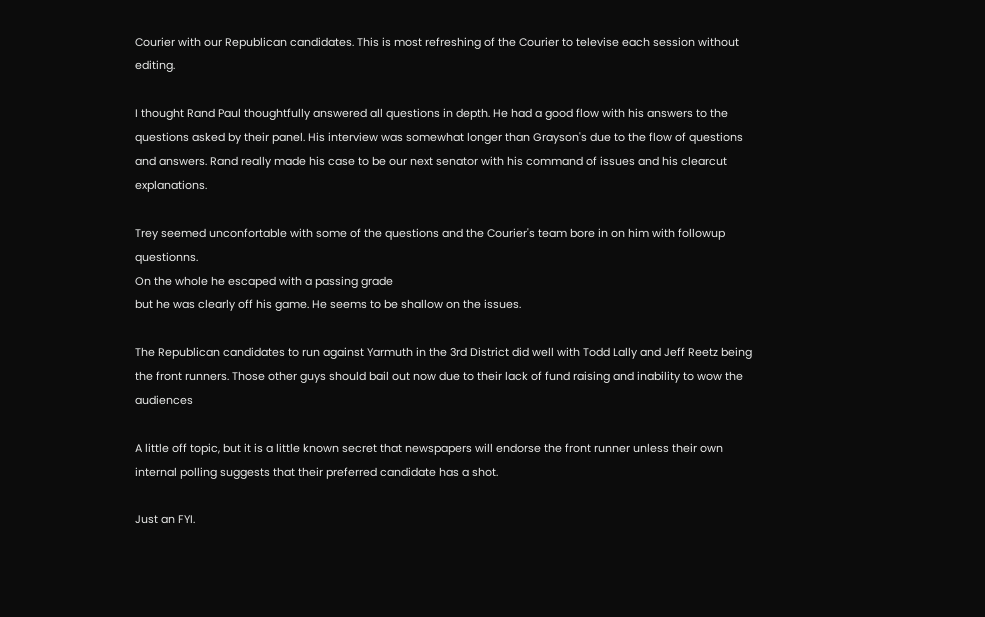Courier with our Republican candidates. This is most refreshing of the Courier to televise each session without editing.

I thought Rand Paul thoughtfully answered all questions in depth. He had a good flow with his answers to the questions asked by their panel. His interview was somewhat longer than Grayson's due to the flow of questions and answers. Rand really made his case to be our next senator with his command of issues and his clearcut explanations.

Trey seemed unconfortable with some of the questions and the Courier's team bore in on him with followup questionns.
On the whole he escaped with a passing grade
but he was clearly off his game. He seems to be shallow on the issues.

The Republican candidates to run against Yarmuth in the 3rd District did well with Todd Lally and Jeff Reetz being the front runners. Those other guys should bail out now due to their lack of fund raising and inability to wow the audiences

A little off topic, but it is a little known secret that newspapers will endorse the front runner unless their own internal polling suggests that their preferred candidate has a shot.

Just an FYI.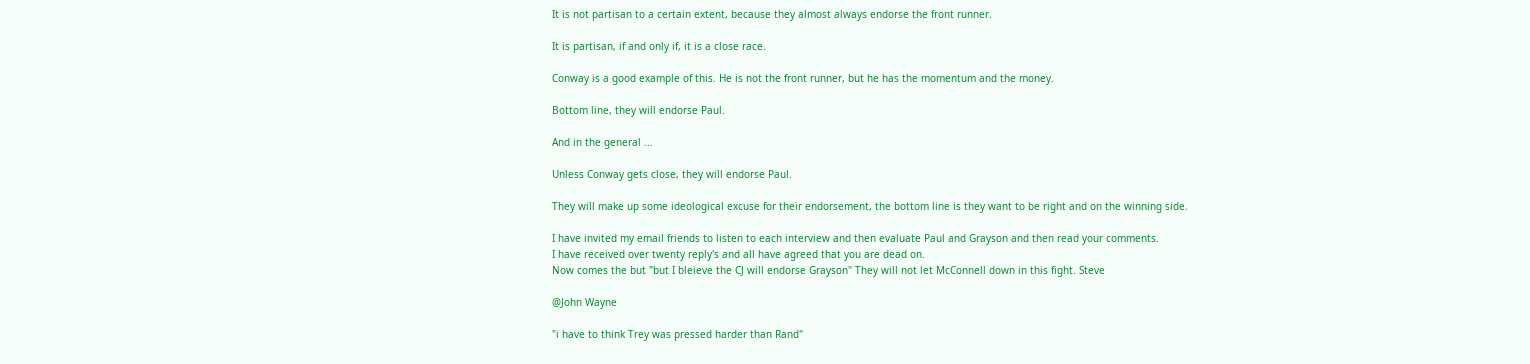It is not partisan to a certain extent, because they almost always endorse the front runner.

It is partisan, if and only if, it is a close race.

Conway is a good example of this. He is not the front runner, but he has the momentum and the money.

Bottom line, they will endorse Paul.

And in the general ...

Unless Conway gets close, they will endorse Paul.

They will make up some ideological excuse for their endorsement, the bottom line is they want to be right and on the winning side.

I have invited my email friends to listen to each interview and then evaluate Paul and Grayson and then read your comments.
I have received over twenty reply's and all have agreed that you are dead on.
Now comes the but "but I bleieve the CJ will endorse Grayson" They will not let McConnell down in this fight. Steve

@John Wayne

"i have to think Trey was pressed harder than Rand"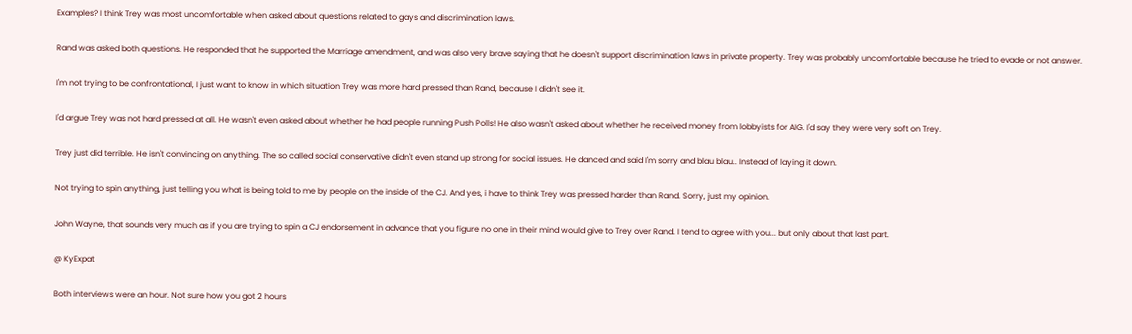Examples? I think Trey was most uncomfortable when asked about questions related to gays and discrimination laws.

Rand was asked both questions. He responded that he supported the Marriage amendment, and was also very brave saying that he doesn't support discrimination laws in private property. Trey was probably uncomfortable because he tried to evade or not answer.

I'm not trying to be confrontational, I just want to know in which situation Trey was more hard pressed than Rand, because I didn't see it.

I'd argue Trey was not hard pressed at all. He wasn't even asked about whether he had people running Push Polls! He also wasn't asked about whether he received money from lobbyists for AIG. I'd say they were very soft on Trey.

Trey just did terrible. He isn't convincing on anything. The so called social conservative didn't even stand up strong for social issues. He danced and said I'm sorry and blau blau.. Instead of laying it down.

Not trying to spin anything, just telling you what is being told to me by people on the inside of the CJ. And yes, i have to think Trey was pressed harder than Rand. Sorry, just my opinion.

John Wayne, that sounds very much as if you are trying to spin a CJ endorsement in advance that you figure no one in their mind would give to Trey over Rand. I tend to agree with you... but only about that last part.

@ KyExpat

Both interviews were an hour. Not sure how you got 2 hours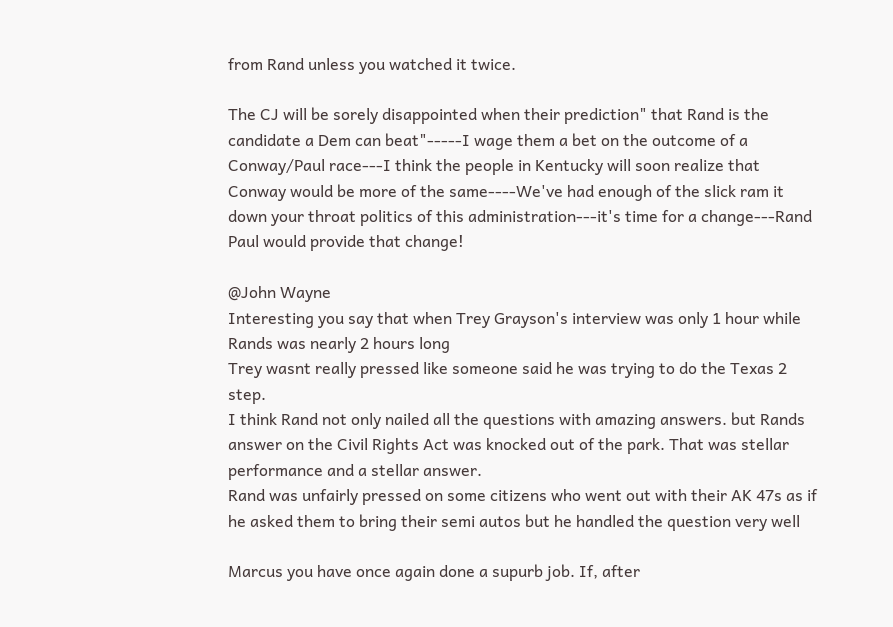from Rand unless you watched it twice.

The CJ will be sorely disappointed when their prediction" that Rand is the candidate a Dem can beat"-----I wage them a bet on the outcome of a Conway/Paul race---I think the people in Kentucky will soon realize that Conway would be more of the same----We've had enough of the slick ram it down your throat politics of this administration---it's time for a change---Rand Paul would provide that change!

@John Wayne
Interesting you say that when Trey Grayson's interview was only 1 hour while Rands was nearly 2 hours long
Trey wasnt really pressed like someone said he was trying to do the Texas 2 step.
I think Rand not only nailed all the questions with amazing answers. but Rands answer on the Civil Rights Act was knocked out of the park. That was stellar performance and a stellar answer.
Rand was unfairly pressed on some citizens who went out with their AK 47s as if he asked them to bring their semi autos but he handled the question very well

Marcus you have once again done a supurb job. If, after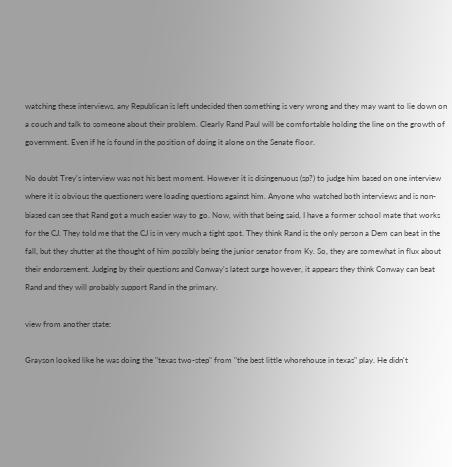watching these interviews, any Republican is left undecided then something is very wrong and they may want to lie down on a couch and talk to someone about their problem. Clearly Rand Paul will be comfortable holding the line on the growth of government. Even if he is found in the position of doing it alone on the Senate floor.

No doubt Trey's interview was not his best moment. However it is disingenuous (sp?) to judge him based on one interview where it is obvious the questioners were loading questions against him. Anyone who watched both interviews and is non-biased can see that Rand got a much easier way to go. Now, with that being said, I have a former school mate that works for the CJ. They told me that the CJ is in very much a tight spot. They think Rand is the only person a Dem can beat in the fall, but they shutter at the thought of him possibly being the junior senator from Ky. So, they are somewhat in flux about their endorsement. Judging by their questions and Conway's latest surge however, it appears they think Conway can beat Rand and they will probably support Rand in the primary.

view from another state:

Grayson looked like he was doing the "texas two-step" from "the best little whorehouse in texas" play. He didn't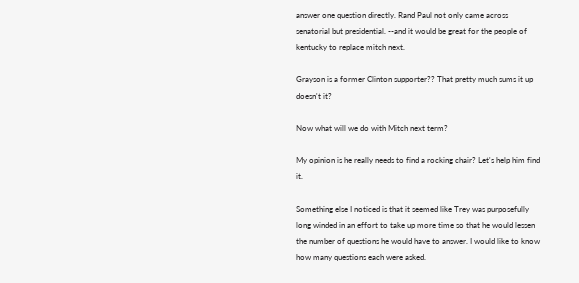answer one question directly. Rand Paul not only came across senatorial but presidential. --and it would be great for the people of kentucky to replace mitch next.

Grayson is a former Clinton supporter?? That pretty much sums it up doesn't it?

Now what will we do with Mitch next term?

My opinion is he really needs to find a rocking chair? Let's help him find it.

Something else I noticed is that it seemed like Trey was purposefully long winded in an effort to take up more time so that he would lessen the number of questions he would have to answer. I would like to know how many questions each were asked.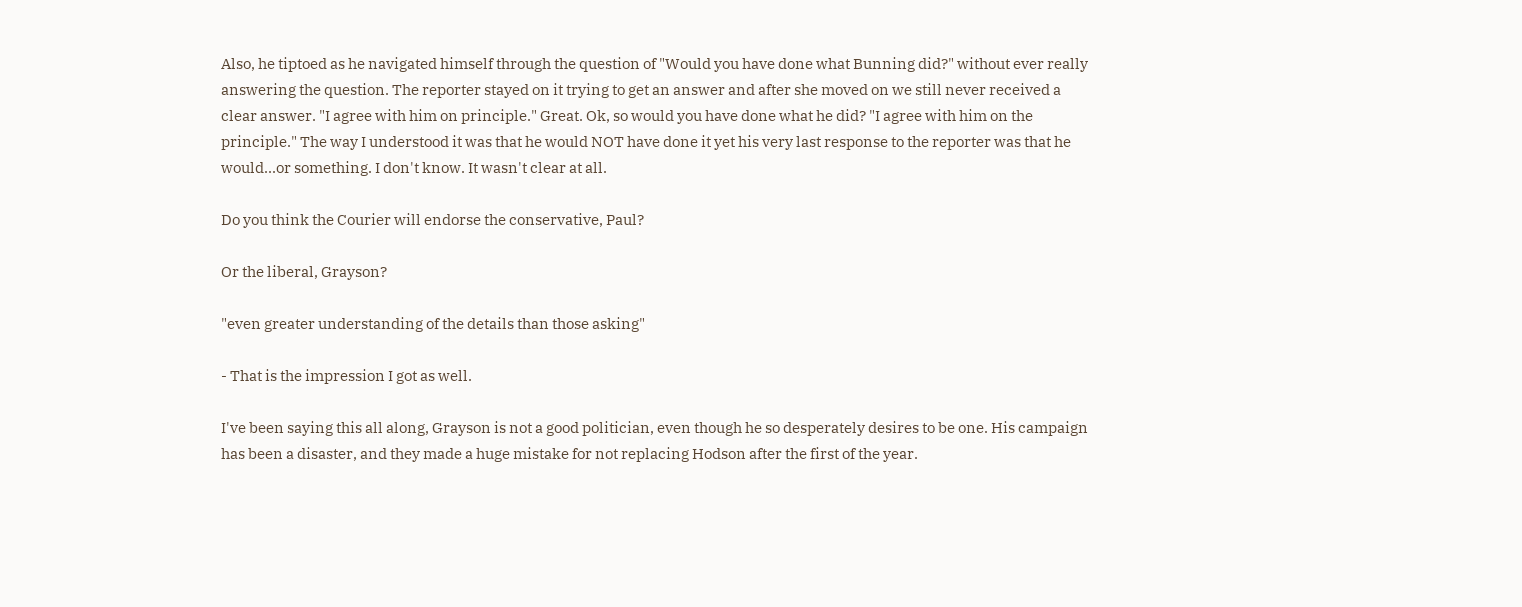Also, he tiptoed as he navigated himself through the question of "Would you have done what Bunning did?" without ever really answering the question. The reporter stayed on it trying to get an answer and after she moved on we still never received a clear answer. "I agree with him on principle." Great. Ok, so would you have done what he did? "I agree with him on the principle." The way I understood it was that he would NOT have done it yet his very last response to the reporter was that he would...or something. I don't know. It wasn't clear at all.

Do you think the Courier will endorse the conservative, Paul?

Or the liberal, Grayson?

"even greater understanding of the details than those asking"

- That is the impression I got as well.

I've been saying this all along, Grayson is not a good politician, even though he so desperately desires to be one. His campaign has been a disaster, and they made a huge mistake for not replacing Hodson after the first of the year.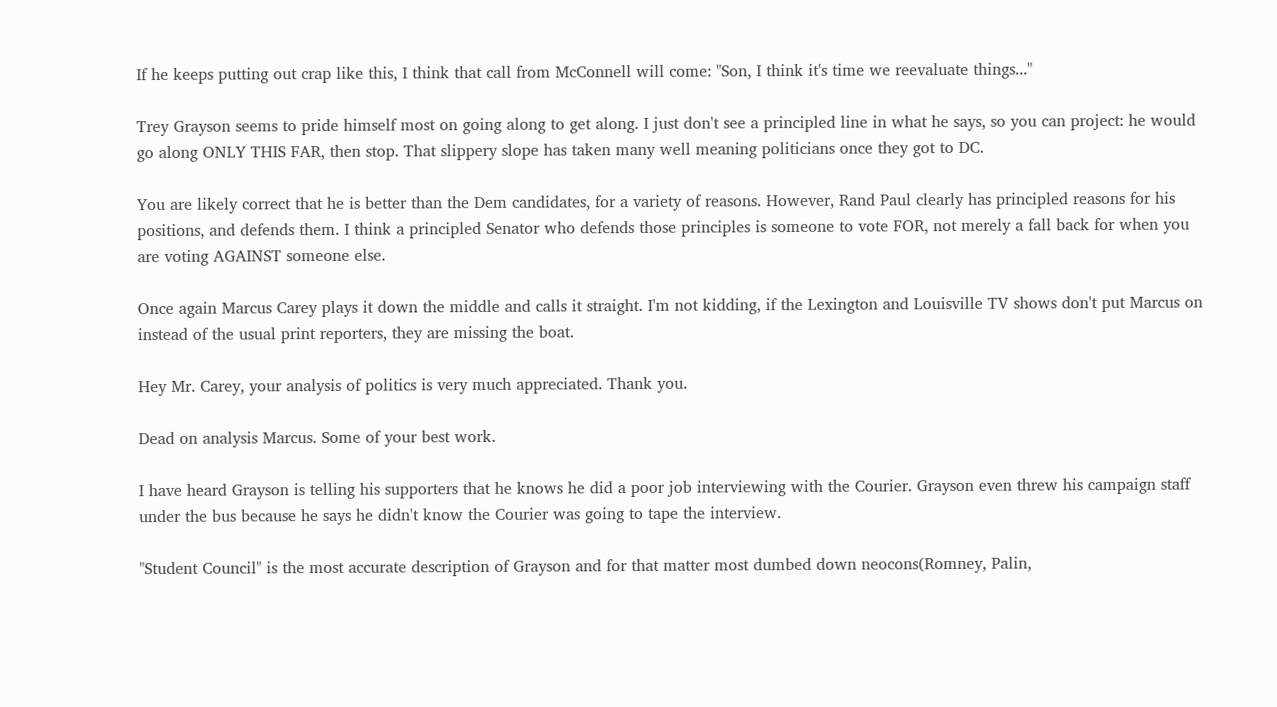If he keeps putting out crap like this, I think that call from McConnell will come: "Son, I think it's time we reevaluate things..."

Trey Grayson seems to pride himself most on going along to get along. I just don't see a principled line in what he says, so you can project: he would go along ONLY THIS FAR, then stop. That slippery slope has taken many well meaning politicians once they got to DC.

You are likely correct that he is better than the Dem candidates, for a variety of reasons. However, Rand Paul clearly has principled reasons for his positions, and defends them. I think a principled Senator who defends those principles is someone to vote FOR, not merely a fall back for when you are voting AGAINST someone else.

Once again Marcus Carey plays it down the middle and calls it straight. I'm not kidding, if the Lexington and Louisville TV shows don't put Marcus on instead of the usual print reporters, they are missing the boat.

Hey Mr. Carey, your analysis of politics is very much appreciated. Thank you.

Dead on analysis Marcus. Some of your best work.

I have heard Grayson is telling his supporters that he knows he did a poor job interviewing with the Courier. Grayson even threw his campaign staff under the bus because he says he didn't know the Courier was going to tape the interview.

"Student Council" is the most accurate description of Grayson and for that matter most dumbed down neocons(Romney, Palin,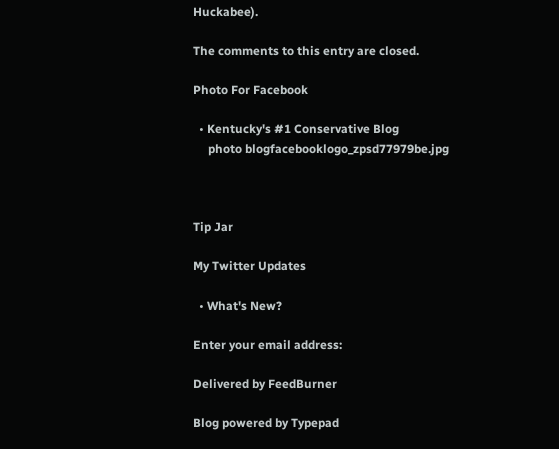Huckabee).

The comments to this entry are closed.

Photo For Facebook

  • Kentucky's #1 Conservative Blog
     photo blogfacebooklogo_zpsd77979be.jpg



Tip Jar

My Twitter Updates

  • What's New?

Enter your email address:

Delivered by FeedBurner

Blog powered by Typepad